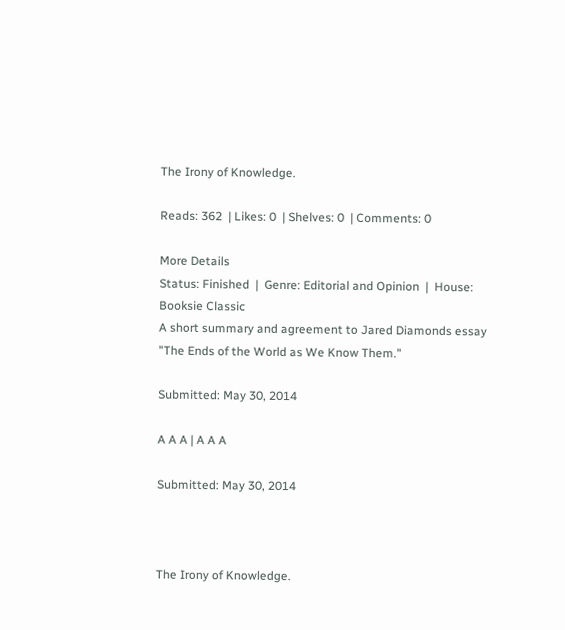The Irony of Knowledge.

Reads: 362  | Likes: 0  | Shelves: 0  | Comments: 0

More Details
Status: Finished  |  Genre: Editorial and Opinion  |  House: Booksie Classic
A short summary and agreement to Jared Diamonds essay "The Ends of the World as We Know Them."

Submitted: May 30, 2014

A A A | A A A

Submitted: May 30, 2014



The Irony of Knowledge.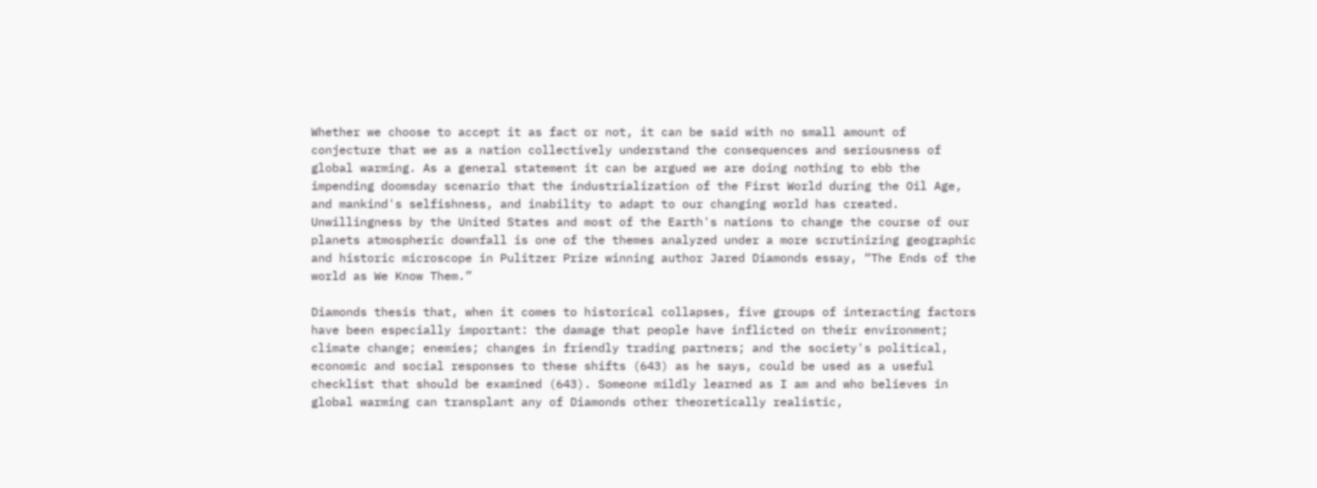Whether we choose to accept it as fact or not, it can be said with no small amount of conjecture that we as a nation collectively understand the consequences and seriousness of global warming. As a general statement it can be argued we are doing nothing to ebb the impending doomsday scenario that the industrialization of the First World during the Oil Age, and mankind's selfishness, and inability to adapt to our changing world has created. Unwillingness by the United States and most of the Earth's nations to change the course of our planets atmospheric downfall is one of the themes analyzed under a more scrutinizing geographic and historic microscope in Pulitzer Prize winning author Jared Diamonds essay, “The Ends of the world as We Know Them.”

Diamonds thesis that, when it comes to historical collapses, five groups of interacting factors have been especially important: the damage that people have inflicted on their environment; climate change; enemies; changes in friendly trading partners; and the society's political, economic and social responses to these shifts (643) as he says, could be used as a useful checklist that should be examined (643). Someone mildly learned as I am and who believes in global warming can transplant any of Diamonds other theoretically realistic,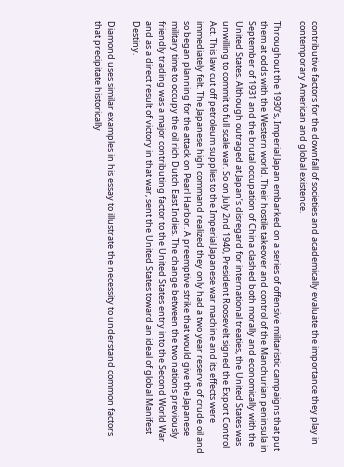contributive factors for the downfall of societies and academically evaluate the importance they play in contemporary American and global existence.

Throughout the 1930’s, Imperial Japan embarked on a series of offensive militaristic campaigns that put them at odds with the Western world. Their hostile takeover and control of the Manchurian peninsula in September of 1931 and the brutal occupation of China clashed both morally and economically with the United States. Although outraged at Japan’s disregard for international treaties, the United States was unwilling to commit to full scale war. So on July 2nd 1940, President Roosevelt signed the Export Control Act. This law cut off petroleum supplies to the Imperial Japanese war machine and its effects were immediately felt. The Japanese high command realized they only had a two year reserve of crude oil and so began planning for the attack on Pearl Harbor. A preemptive strike that would give the Japanese military time to occupy the oil rich Dutch East Indies. The change between the two nations previously friendly trading was a major contributing factor to the United States entry into the Second World War and as a direct result of victory in that war, sent the United States toward an ideal of global Manifest Destiny.

Diamond uses similar examples in his essay to illustrate the necessity to understand common factors that precipitate historically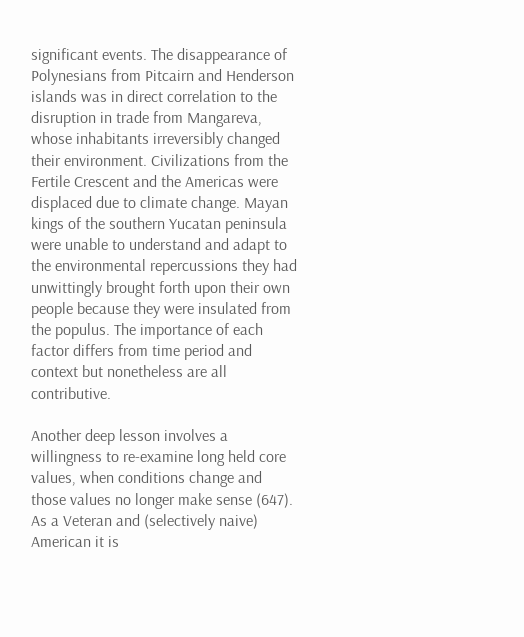significant events. The disappearance of Polynesians from Pitcairn and Henderson islands was in direct correlation to the disruption in trade from Mangareva, whose inhabitants irreversibly changed their environment. Civilizations from the Fertile Crescent and the Americas were displaced due to climate change. Mayan kings of the southern Yucatan peninsula were unable to understand and adapt to the environmental repercussions they had unwittingly brought forth upon their own people because they were insulated from the populus. The importance of each factor differs from time period and context but nonetheless are all contributive.

Another deep lesson involves a willingness to re-examine long held core values, when conditions change and those values no longer make sense (647). As a Veteran and (selectively naive) American it is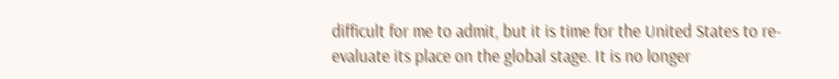difficult for me to admit, but it is time for the United States to re-evaluate its place on the global stage. It is no longer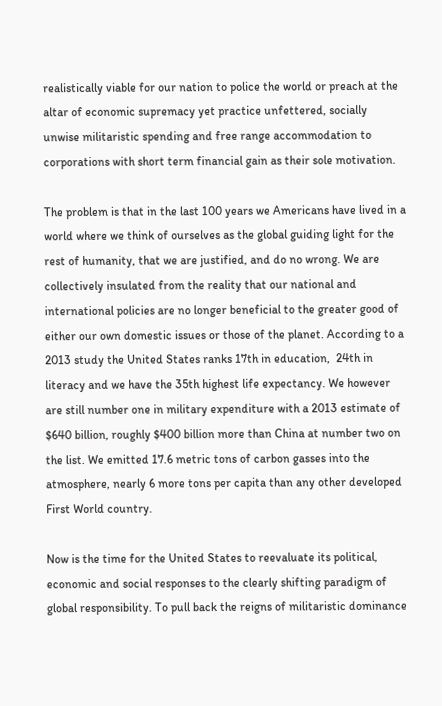realistically viable for our nation to police the world or preach at the altar of economic supremacy yet practice unfettered, socially unwise militaristic spending and free range accommodation to corporations with short term financial gain as their sole motivation.

The problem is that in the last 100 years we Americans have lived in a world where we think of ourselves as the global guiding light for the rest of humanity, that we are justified, and do no wrong. We are collectively insulated from the reality that our national and international policies are no longer beneficial to the greater good of either our own domestic issues or those of the planet. According to a 2013 study the United States ranks 17th in education,  24th in literacy and we have the 35th highest life expectancy. We however are still number one in military expenditure with a 2013 estimate of $640 billion, roughly $400 billion more than China at number two on the list. We emitted 17.6 metric tons of carbon gasses into the atmosphere, nearly 6 more tons per capita than any other developed First World country.

Now is the time for the United States to reevaluate its political, economic and social responses to the clearly shifting paradigm of global responsibility. To pull back the reigns of militaristic dominance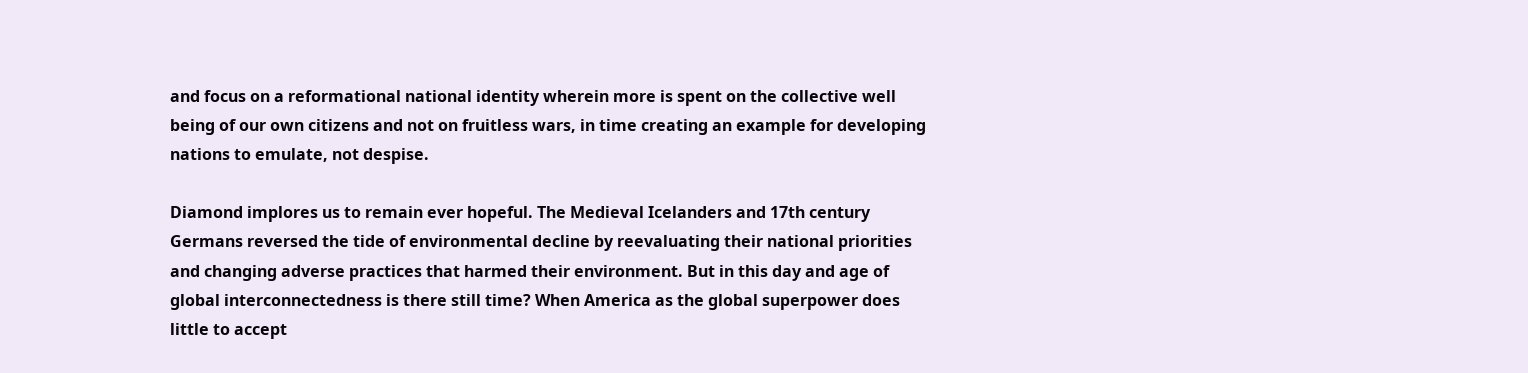and focus on a reformational national identity wherein more is spent on the collective well being of our own citizens and not on fruitless wars, in time creating an example for developing nations to emulate, not despise.

Diamond implores us to remain ever hopeful. The Medieval Icelanders and 17th century Germans reversed the tide of environmental decline by reevaluating their national priorities and changing adverse practices that harmed their environment. But in this day and age of global interconnectedness is there still time? When America as the global superpower does little to accept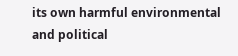its own harmful environmental and political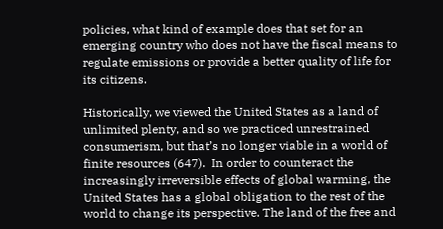policies, what kind of example does that set for an emerging country who does not have the fiscal means to regulate emissions or provide a better quality of life for its citizens.

Historically, we viewed the United States as a land of unlimited plenty, and so we practiced unrestrained consumerism, but that’s no longer viable in a world of finite resources (647).  In order to counteract the increasingly irreversible effects of global warming, the United States has a global obligation to the rest of the world to change its perspective. The land of the free and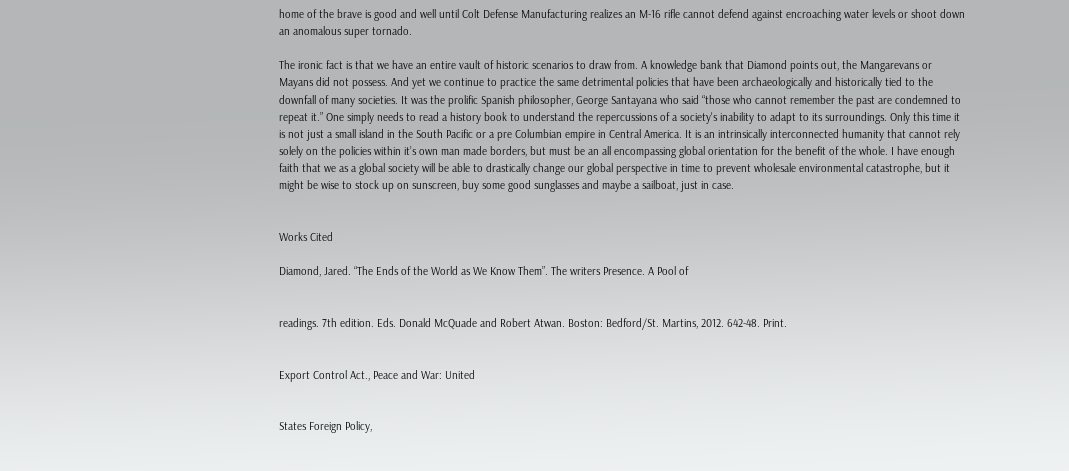home of the brave is good and well until Colt Defense Manufacturing realizes an M-16 rifle cannot defend against encroaching water levels or shoot down an anomalous super tornado.

The ironic fact is that we have an entire vault of historic scenarios to draw from. A knowledge bank that Diamond points out, the Mangarevans or Mayans did not possess. And yet we continue to practice the same detrimental policies that have been archaeologically and historically tied to the downfall of many societies. It was the prolific Spanish philosopher, George Santayana who said “those who cannot remember the past are condemned to repeat it.” One simply needs to read a history book to understand the repercussions of a society's inability to adapt to its surroundings. Only this time it is not just a small island in the South Pacific or a pre Columbian empire in Central America. It is an intrinsically interconnected humanity that cannot rely solely on the policies within it’s own man made borders, but must be an all encompassing global orientation for the benefit of the whole. I have enough faith that we as a global society will be able to drastically change our global perspective in time to prevent wholesale environmental catastrophe, but it might be wise to stock up on sunscreen, buy some good sunglasses and maybe a sailboat, just in case.


Works Cited

Diamond, Jared. “The Ends of the World as We Know Them”. The writers Presence. A Pool of


readings. 7th edition. Eds. Donald McQuade and Robert Atwan. Boston: Bedford/St. Martins, 2012. 642-48. Print.


Export Control Act., Peace and War: United


States Foreign Policy,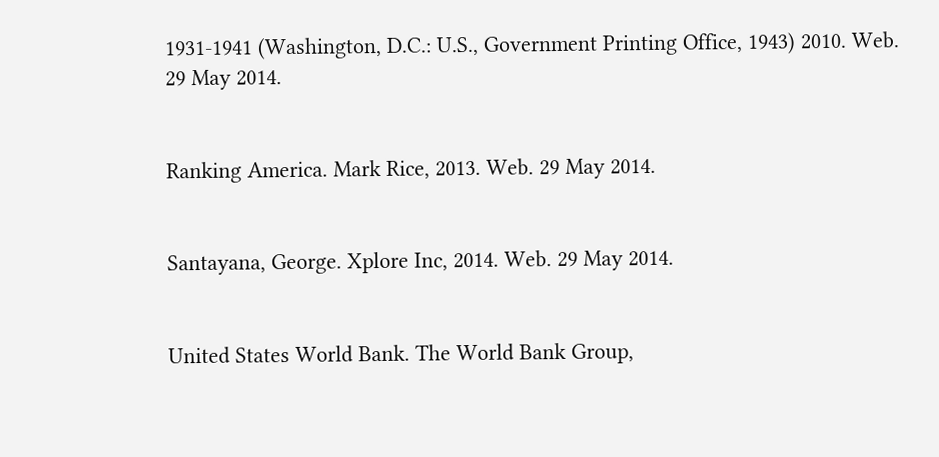1931-1941 (Washington, D.C.: U.S., Government Printing Office, 1943) 2010. Web. 29 May 2014.


Ranking America. Mark Rice, 2013. Web. 29 May 2014.


Santayana, George. Xplore Inc, 2014. Web. 29 May 2014.


United States World Bank. The World Bank Group,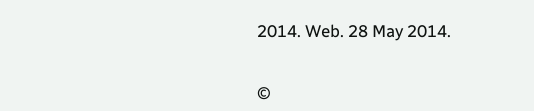2014. Web. 28 May 2014.


©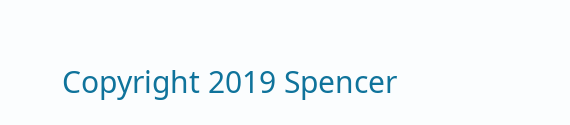Copyright 2019 Spencer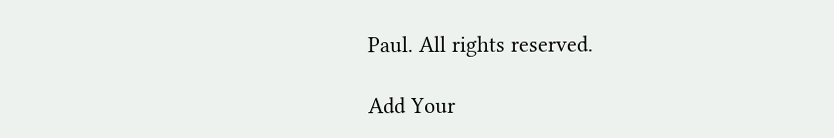Paul. All rights reserved.

Add Your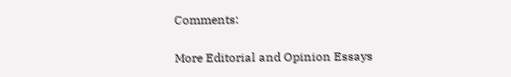Comments:

More Editorial and Opinion Essays